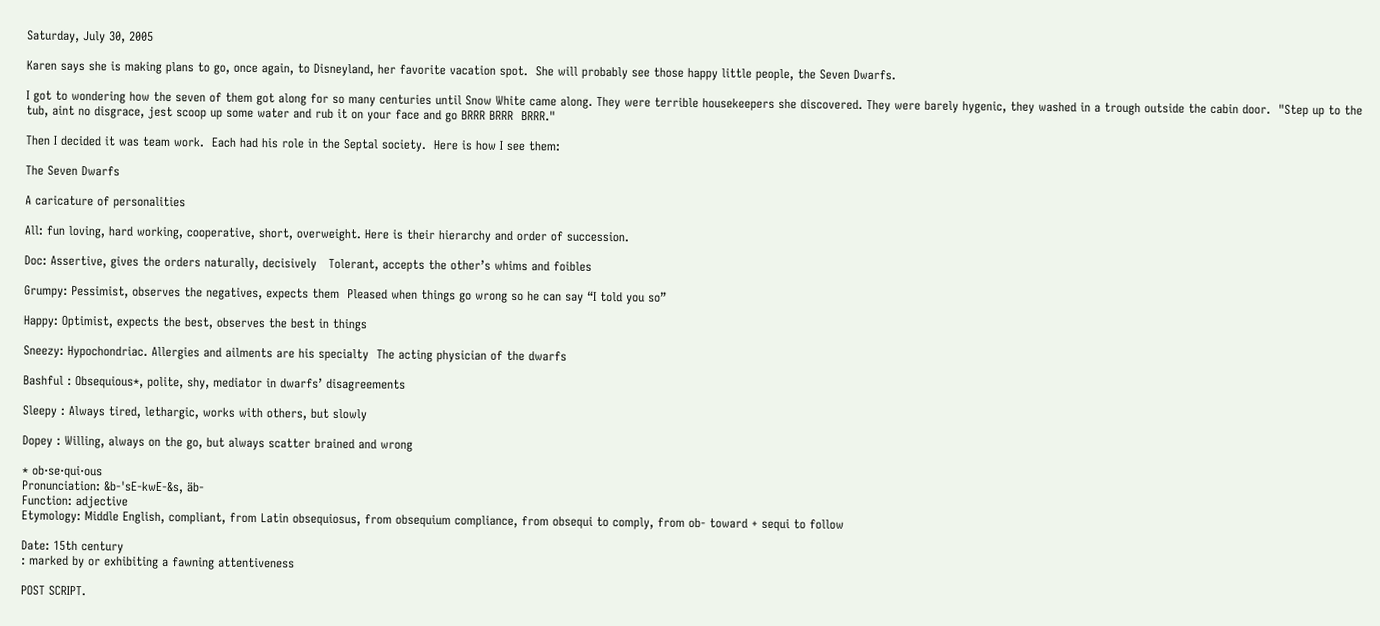Saturday, July 30, 2005

Karen says she is making plans to go, once again, to Disneyland, her favorite vacation spot.  She will probably see those happy little people, the Seven Dwarfs.

I got to wondering how the seven of them got along for so many centuries until Snow White came along. They were terrible housekeepers she discovered. They were barely hygenic, they washed in a trough outside the cabin door.  "Step up to the tub, aint no disgrace, jest scoop up some water and rub it on your face and go BRRR BRRR  BRRR."

Then I decided it was team work.  Each had his role in the Septal society.  Here is how I see them:

The Seven Dwarfs

A caricature of personalities

All: fun loving, hard working, cooperative, short, overweight. Here is their hierarchy and order of succession.

Doc: Assertive, gives the orders naturally, decisively   Tolerant, accepts the other’s whims and foibles

Grumpy: Pessimist, observes the negatives, expects them  Pleased when things go wrong so he can say “I told you so”

Happy: Optimist, expects the best, observes the best in things

Sneezy: Hypochondriac. Allergies and ailments are his specialty  The acting physician of the dwarfs

Bashful : Obsequious*, polite, shy, mediator in dwarfs’ disagreements

Sleepy : Always tired, lethargic, works with others, but slowly

Dopey : Willing, always on the go, but always scatter brained and wrong

* ob·se·qui·ous
Pronunciation: &b-'sE-kwE-&s, äb-
Function: adjective
Etymology: Middle English, compliant, from Latin obsequiosus, from obsequium compliance, from obsequi to comply, from ob- toward + sequi to follow

Date: 15th century
: marked by or exhibiting a fawning attentiveness

POST SCRIPT.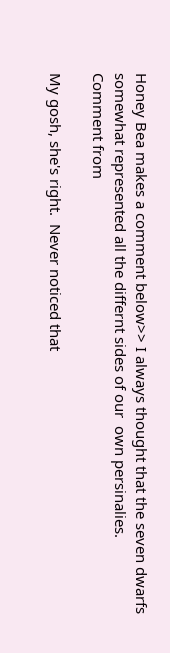Honey Bea makes a comment below>> I always thought that the seven dwarfs somewhat represented all the differnt sides of our  own persinalies.
Comment from

My gosh, she's right.  Never noticed that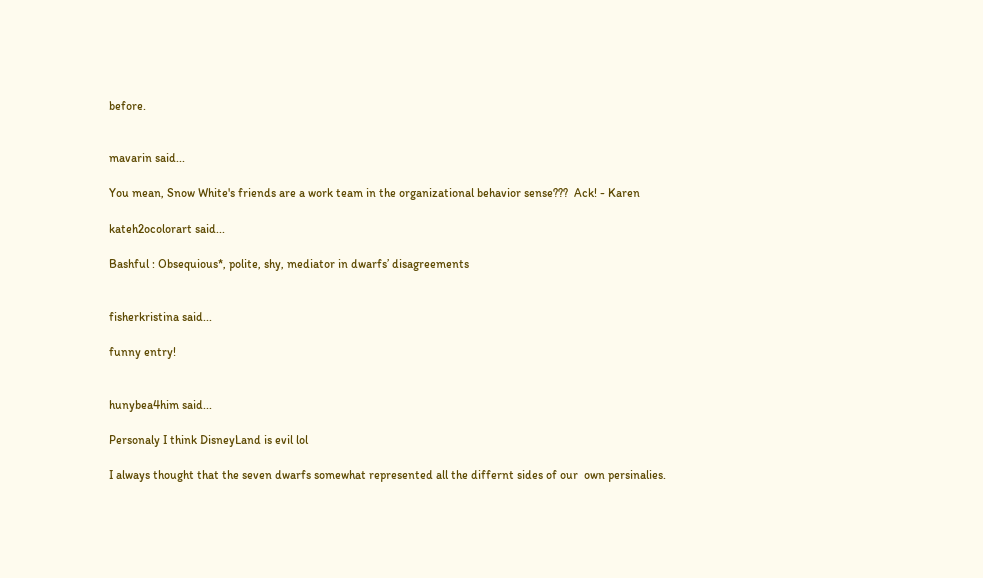before.


mavarin said...

You mean, Snow White's friends are a work team in the organizational behavior sense???  Ack! - Karen

kateh2ocolorart said...

Bashful : Obsequious*, polite, shy, mediator in dwarfs’ disagreements


fisherkristina said...

funny entry!


hunybea4him said...

Personaly I think DisneyLand is evil lol

I always thought that the seven dwarfs somewhat represented all the differnt sides of our  own persinalies.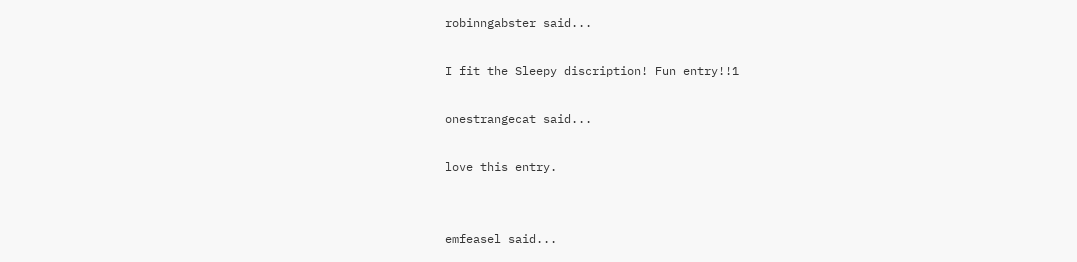robinngabster said...

I fit the Sleepy discription! Fun entry!!1

onestrangecat said...

love this entry.


emfeasel said...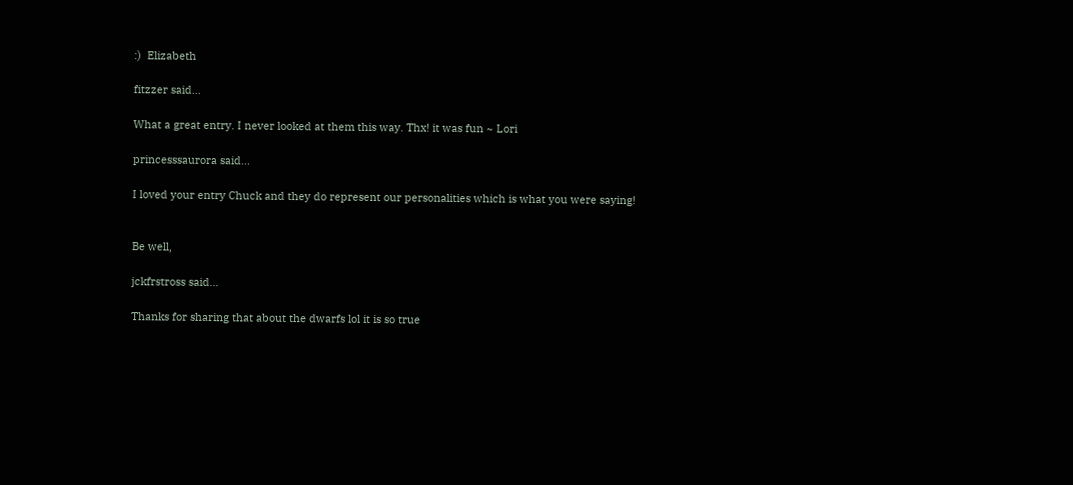:)  Elizabeth

fitzzer said...

What a great entry. I never looked at them this way. Thx! it was fun ~ Lori

princesssaurora said...

I loved your entry Chuck and they do represent our personalities which is what you were saying!


Be well,

jckfrstross said...

Thanks for sharing that about the dwarfs lol it is so true